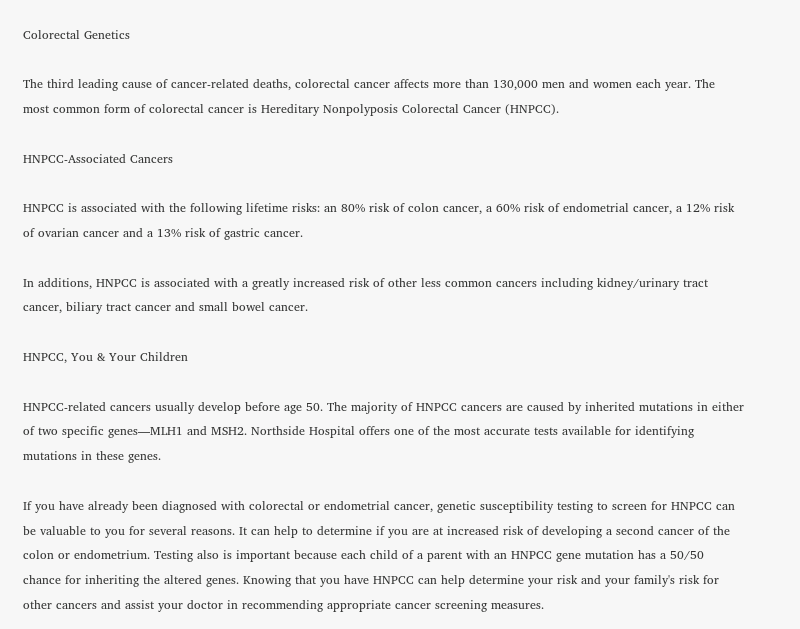Colorectal Genetics

The third leading cause of cancer-related deaths, colorectal cancer affects more than 130,000 men and women each year. The most common form of colorectal cancer is Hereditary Nonpolyposis Colorectal Cancer (HNPCC).

HNPCC-Associated Cancers

HNPCC is associated with the following lifetime risks: an 80% risk of colon cancer, a 60% risk of endometrial cancer, a 12% risk of ovarian cancer and a 13% risk of gastric cancer.

In additions, HNPCC is associated with a greatly increased risk of other less common cancers including kidney/urinary tract cancer, biliary tract cancer and small bowel cancer.

HNPCC, You & Your Children

HNPCC-related cancers usually develop before age 50. The majority of HNPCC cancers are caused by inherited mutations in either of two specific genes—MLH1 and MSH2. Northside Hospital offers one of the most accurate tests available for identifying mutations in these genes.

If you have already been diagnosed with colorectal or endometrial cancer, genetic susceptibility testing to screen for HNPCC can be valuable to you for several reasons. It can help to determine if you are at increased risk of developing a second cancer of the colon or endometrium. Testing also is important because each child of a parent with an HNPCC gene mutation has a 50/50 chance for inheriting the altered genes. Knowing that you have HNPCC can help determine your risk and your family's risk for other cancers and assist your doctor in recommending appropriate cancer screening measures.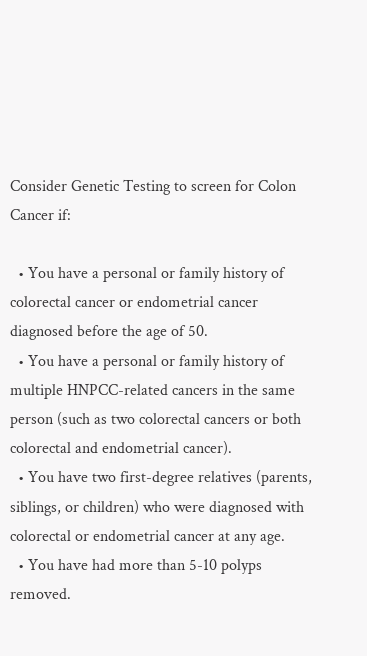Consider Genetic Testing to screen for Colon Cancer if:

  • You have a personal or family history of colorectal cancer or endometrial cancer diagnosed before the age of 50.
  • You have a personal or family history of multiple HNPCC-related cancers in the same person (such as two colorectal cancers or both colorectal and endometrial cancer).
  • You have two first-degree relatives (parents, siblings, or children) who were diagnosed with colorectal or endometrial cancer at any age.
  • You have had more than 5-10 polyps removed.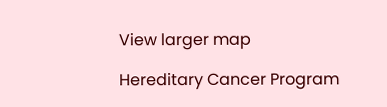View larger map

Hereditary Cancer Program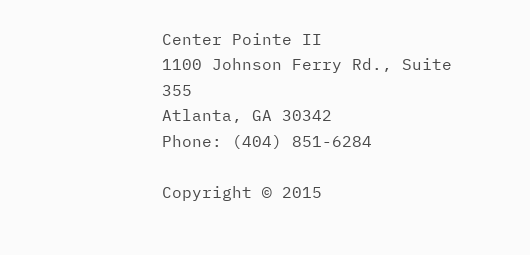Center Pointe II
1100 Johnson Ferry Rd., Suite 355
Atlanta, GA 30342
Phone: (404) 851-6284

Copyright © 2015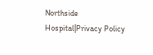Northside Hospital|Privacy Policy